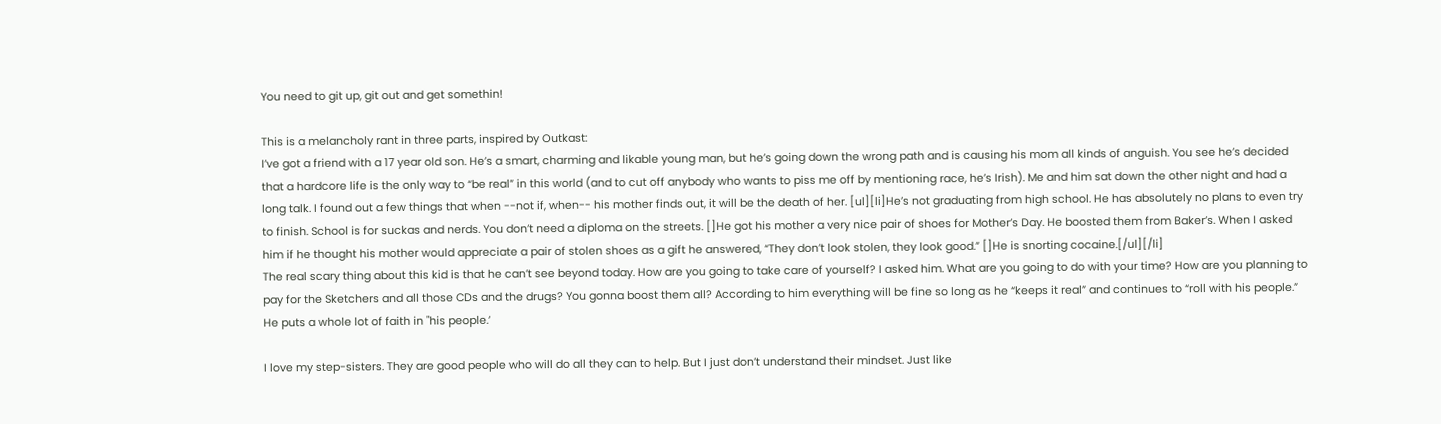You need to git up, git out and get somethin!

This is a melancholy rant in three parts, inspired by Outkast:
I’ve got a friend with a 17 year old son. He’s a smart, charming and likable young man, but he’s going down the wrong path and is causing his mom all kinds of anguish. You see he’s decided that a hardcore life is the only way to “be real” in this world (and to cut off anybody who wants to piss me off by mentioning race, he’s Irish). Me and him sat down the other night and had a long talk. I found out a few things that when --not if, when-- his mother finds out, it will be the death of her. [ul][li]He’s not graduating from high school. He has absolutely no plans to even try to finish. School is for suckas and nerds. You don’t need a diploma on the streets. []He got his mother a very nice pair of shoes for Mother’s Day. He boosted them from Baker’s. When I asked him if he thought his mother would appreciate a pair of stolen shoes as a gift he answered, “They don’t look stolen, they look good.” []He is snorting cocaine.[/ul][/li]
The real scary thing about this kid is that he can’t see beyond today. How are you going to take care of yourself? I asked him. What are you going to do with your time? How are you planning to pay for the Sketchers and all those CDs and the drugs? You gonna boost them all? According to him everything will be fine so long as he “keeps it real” and continues to “roll with his people.” He puts a whole lot of faith in "his people.’

I love my step-sisters. They are good people who will do all they can to help. But I just don’t understand their mindset. Just like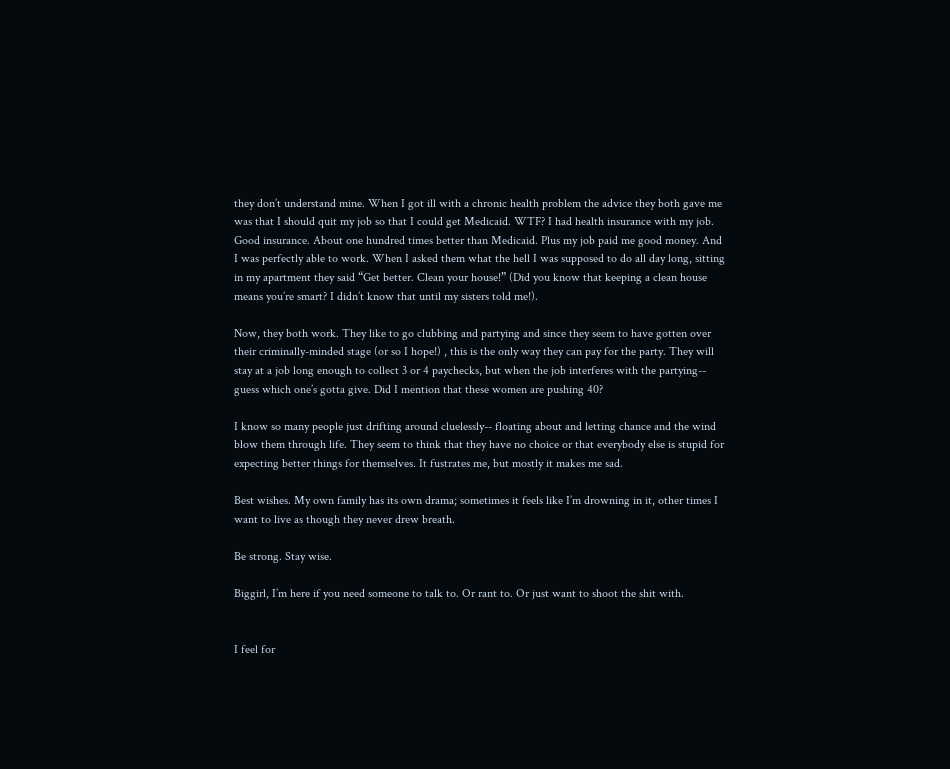they don’t understand mine. When I got ill with a chronic health problem the advice they both gave me was that I should quit my job so that I could get Medicaid. WTF? I had health insurance with my job. Good insurance. About one hundred times better than Medicaid. Plus my job paid me good money. And I was perfectly able to work. When I asked them what the hell I was supposed to do all day long, sitting in my apartment they said “Get better. Clean your house!” (Did you know that keeping a clean house means you’re smart? I didn’t know that until my sisters told me!).

Now, they both work. They like to go clubbing and partying and since they seem to have gotten over their criminally-minded stage (or so I hope!) , this is the only way they can pay for the party. They will stay at a job long enough to collect 3 or 4 paychecks, but when the job interferes with the partying-- guess which one’s gotta give. Did I mention that these women are pushing 40?

I know so many people just drifting around cluelessly-- floating about and letting chance and the wind blow them through life. They seem to think that they have no choice or that everybody else is stupid for expecting better things for themselves. It fustrates me, but mostly it makes me sad.

Best wishes. My own family has its own drama; sometimes it feels like I’m drowning in it, other times I want to live as though they never drew breath.

Be strong. Stay wise.

Biggirl, I’m here if you need someone to talk to. Or rant to. Or just want to shoot the shit with.


I feel for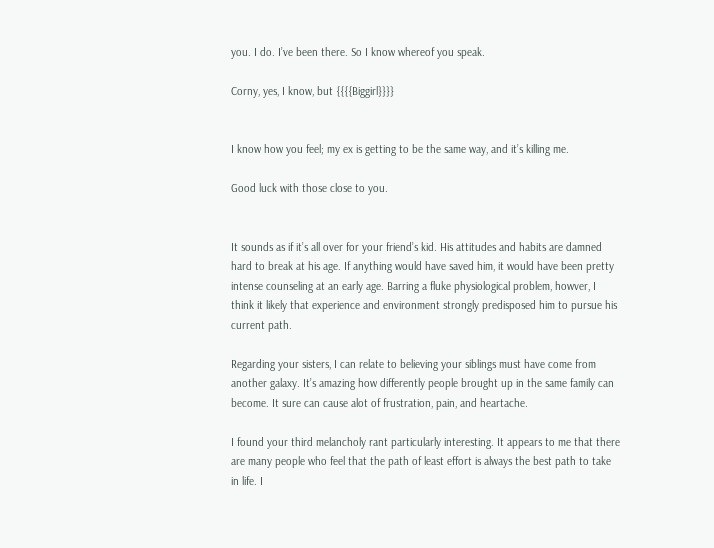you. I do. I’ve been there. So I know whereof you speak.

Corny, yes, I know, but {{{{Biggirl}}}}


I know how you feel; my ex is getting to be the same way, and it’s killing me.

Good luck with those close to you.


It sounds as if it’s all over for your friend’s kid. His attitudes and habits are damned hard to break at his age. If anything would have saved him, it would have been pretty intense counseling at an early age. Barring a fluke physiological problem, howver, I think it likely that experience and environment strongly predisposed him to pursue his current path.

Regarding your sisters, I can relate to believing your siblings must have come from another galaxy. It’s amazing how differently people brought up in the same family can become. It sure can cause alot of frustration, pain, and heartache.

I found your third melancholy rant particularly interesting. It appears to me that there are many people who feel that the path of least effort is always the best path to take in life. I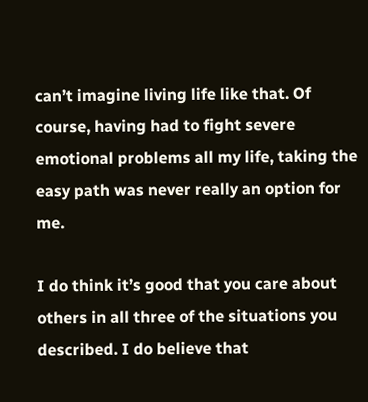can’t imagine living life like that. Of course, having had to fight severe emotional problems all my life, taking the easy path was never really an option for me.

I do think it’s good that you care about others in all three of the situations you described. I do believe that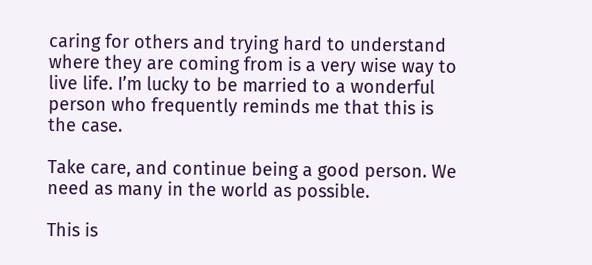caring for others and trying hard to understand where they are coming from is a very wise way to live life. I’m lucky to be married to a wonderful person who frequently reminds me that this is the case.

Take care, and continue being a good person. We need as many in the world as possible.

This is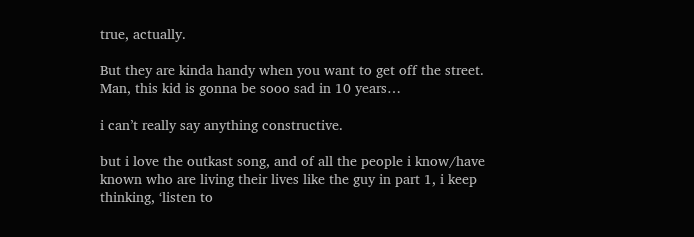true, actually.

But they are kinda handy when you want to get off the street.
Man, this kid is gonna be sooo sad in 10 years…

i can’t really say anything constructive.

but i love the outkast song, and of all the people i know/have known who are living their lives like the guy in part 1, i keep thinking, ‘listen to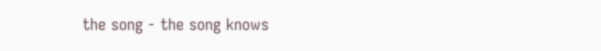the song - the song knows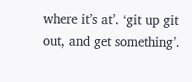where it’s at’. ‘git up git out, and get something’.